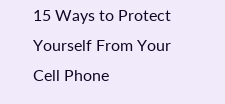15 Ways to Protect Yourself From Your Cell Phone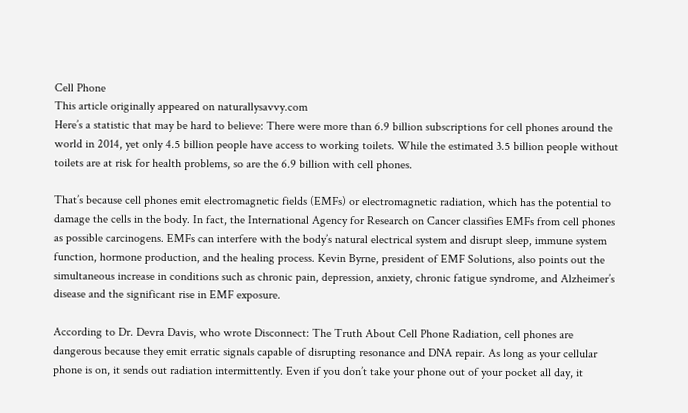Cell Phone
This article originally appeared on naturallysavvy.com
Here’s a statistic that may be hard to believe: There were more than 6.9 billion subscriptions for cell phones around the world in 2014, yet only 4.5 billion people have access to working toilets. While the estimated 3.5 billion people without toilets are at risk for health problems, so are the 6.9 billion with cell phones.

That’s because cell phones emit electromagnetic fields (EMFs) or electromagnetic radiation, which has the potential to damage the cells in the body. In fact, the International Agency for Research on Cancer classifies EMFs from cell phones as possible carcinogens. EMFs can interfere with the body’s natural electrical system and disrupt sleep, immune system function, hormone production, and the healing process. Kevin Byrne, president of EMF Solutions, also points out the simultaneous increase in conditions such as chronic pain, depression, anxiety, chronic fatigue syndrome, and Alzheimer’s disease and the significant rise in EMF exposure.

According to Dr. Devra Davis, who wrote Disconnect: The Truth About Cell Phone Radiation, cell phones are dangerous because they emit erratic signals capable of disrupting resonance and DNA repair. As long as your cellular phone is on, it sends out radiation intermittently. Even if you don’t take your phone out of your pocket all day, it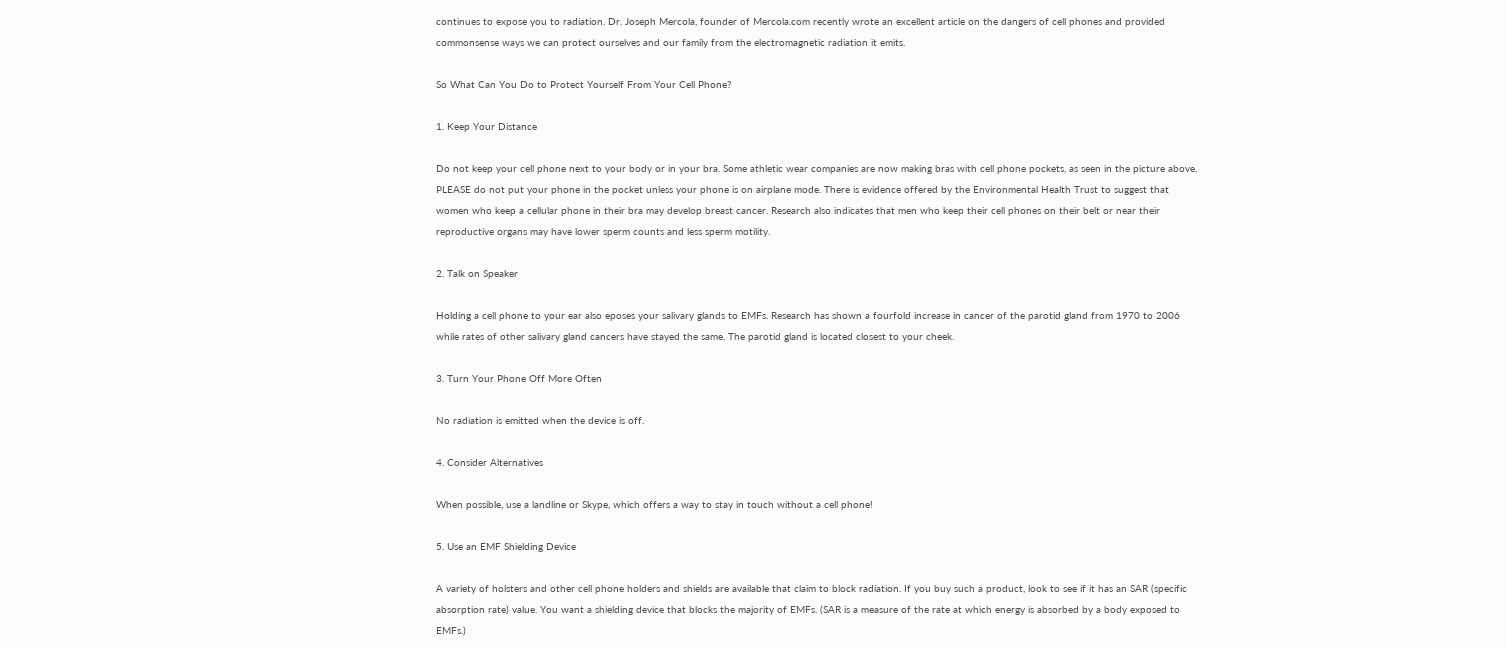continues to expose you to radiation. Dr. Joseph Mercola, founder of Mercola.com recently wrote an excellent article on the dangers of cell phones and provided commonsense ways we can protect ourselves and our family from the electromagnetic radiation it emits.

So What Can You Do to Protect Yourself From Your Cell Phone?

1. Keep Your Distance

Do not keep your cell phone next to your body or in your bra. Some athletic wear companies are now making bras with cell phone pockets, as seen in the picture above. PLEASE do not put your phone in the pocket unless your phone is on airplane mode. There is evidence offered by the Environmental Health Trust to suggest that women who keep a cellular phone in their bra may develop breast cancer. Research also indicates that men who keep their cell phones on their belt or near their reproductive organs may have lower sperm counts and less sperm motility.

2. Talk on Speaker

Holding a cell phone to your ear also eposes your salivary glands to EMFs. Research has shown a fourfold increase in cancer of the parotid gland from 1970 to 2006 while rates of other salivary gland cancers have stayed the same. The parotid gland is located closest to your cheek.

3. Turn Your Phone Off More Often

No radiation is emitted when the device is off.

4. Consider Alternatives

When possible, use a landline or Skype, which offers a way to stay in touch without a cell phone!

5. Use an EMF Shielding Device

A variety of holsters and other cell phone holders and shields are available that claim to block radiation. If you buy such a product, look to see if it has an SAR (specific absorption rate) value. You want a shielding device that blocks the majority of EMFs. (SAR is a measure of the rate at which energy is absorbed by a body exposed to EMFs.)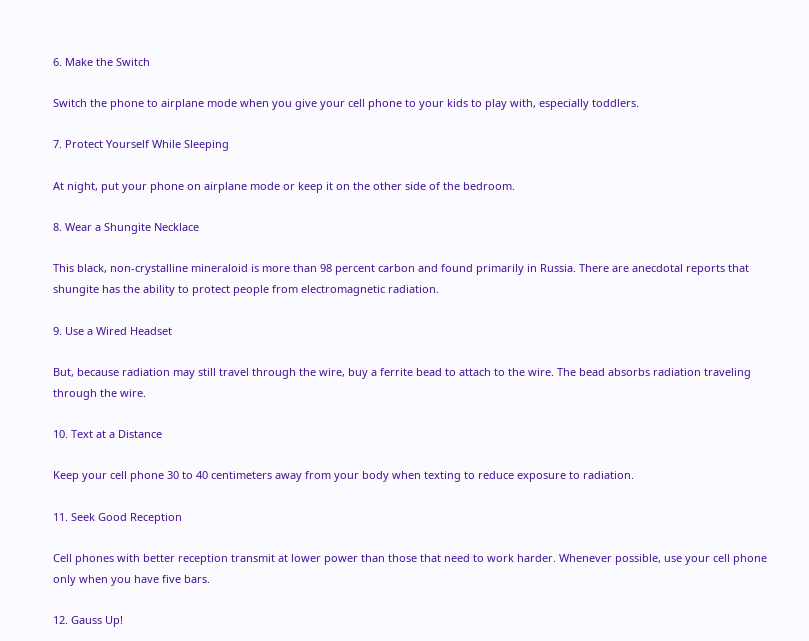6. Make the Switch

Switch the phone to airplane mode when you give your cell phone to your kids to play with, especially toddlers.

7. Protect Yourself While Sleeping

At night, put your phone on airplane mode or keep it on the other side of the bedroom.

8. Wear a Shungite Necklace

This black, non-crystalline mineraloid is more than 98 percent carbon and found primarily in Russia. There are anecdotal reports that shungite has the ability to protect people from electromagnetic radiation.

9. Use a Wired Headset

But, because radiation may still travel through the wire, buy a ferrite bead to attach to the wire. The bead absorbs radiation traveling through the wire.

10. Text at a Distance

Keep your cell phone 30 to 40 centimeters away from your body when texting to reduce exposure to radiation.

11. Seek Good Reception

Cell phones with better reception transmit at lower power than those that need to work harder. Whenever possible, use your cell phone only when you have five bars.

12. Gauss Up!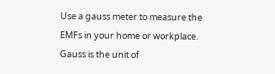Use a gauss meter to measure the EMFs in your home or workplace. Gauss is the unit of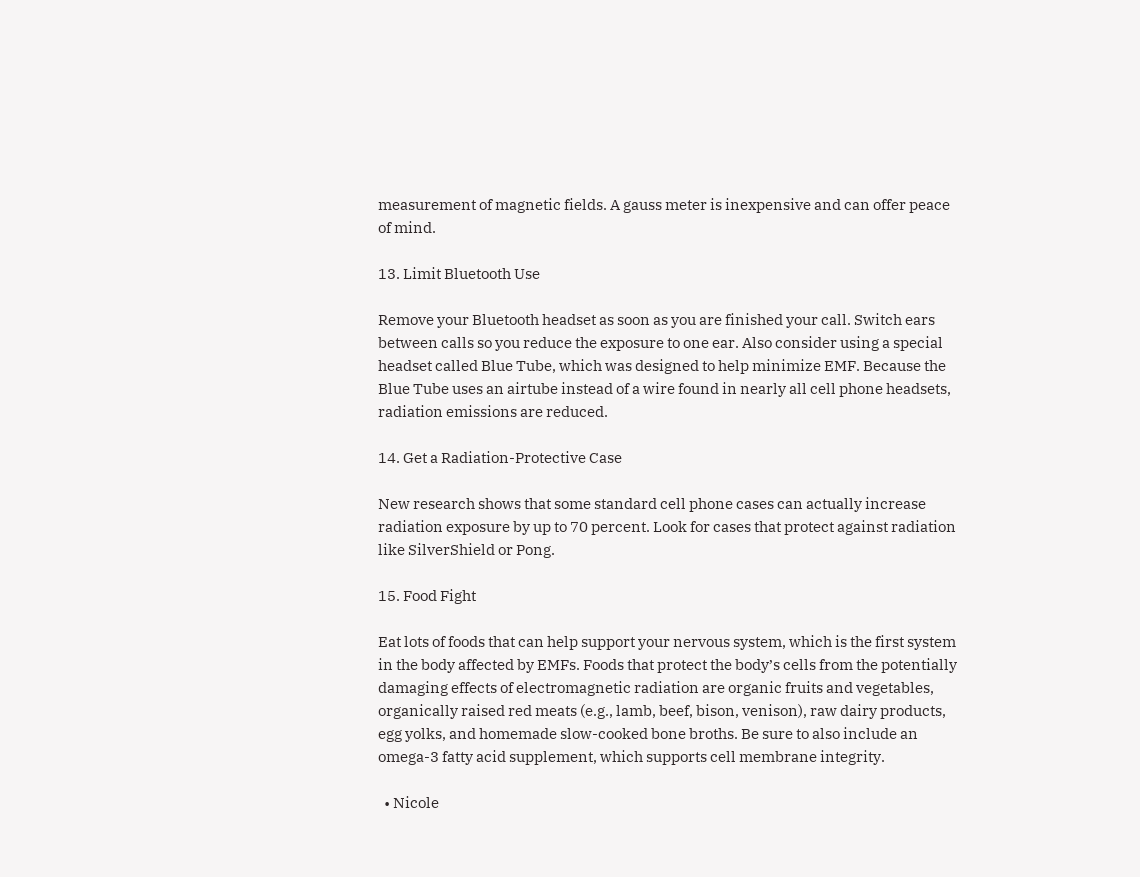measurement of magnetic fields. A gauss meter is inexpensive and can offer peace of mind.

13. Limit Bluetooth Use

Remove your Bluetooth headset as soon as you are finished your call. Switch ears between calls so you reduce the exposure to one ear. Also consider using a special headset called Blue Tube, which was designed to help minimize EMF. Because the Blue Tube uses an airtube instead of a wire found in nearly all cell phone headsets, radiation emissions are reduced.

14. Get a Radiation-Protective Case

New research shows that some standard cell phone cases can actually increase radiation exposure by up to 70 percent. Look for cases that protect against radiation like SilverShield or Pong.

15. Food Fight

Eat lots of foods that can help support your nervous system, which is the first system in the body affected by EMFs. Foods that protect the body’s cells from the potentially damaging effects of electromagnetic radiation are organic fruits and vegetables, organically raised red meats (e.g., lamb, beef, bison, venison), raw dairy products, egg yolks, and homemade slow-cooked bone broths. Be sure to also include an omega-3 fatty acid supplement, which supports cell membrane integrity.

  • Nicole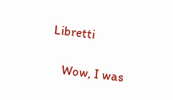Libretti

    Wow, I was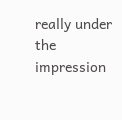really under the impression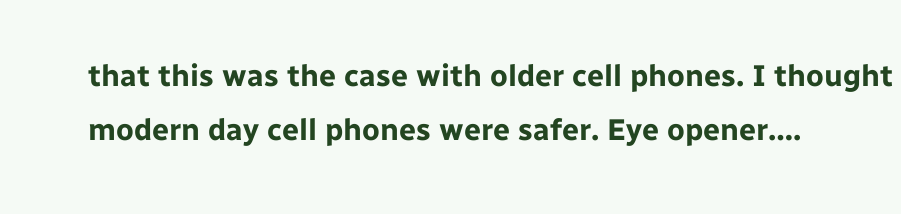that this was the case with older cell phones. I thought modern day cell phones were safer. Eye opener….